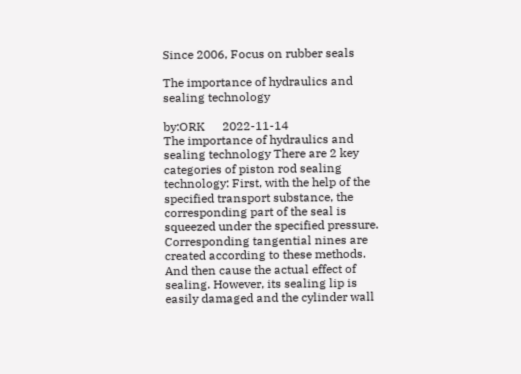Since 2006, Focus on rubber seals

The importance of hydraulics and sealing technology

by:ORK      2022-11-14
The importance of hydraulics and sealing technology There are 2 key categories of piston rod sealing technology: First, with the help of the specified transport substance, the corresponding part of the seal is squeezed under the specified pressure. Corresponding tangential nines are created according to these methods. And then cause the actual effect of sealing. However, its sealing lip is easily damaged and the cylinder wall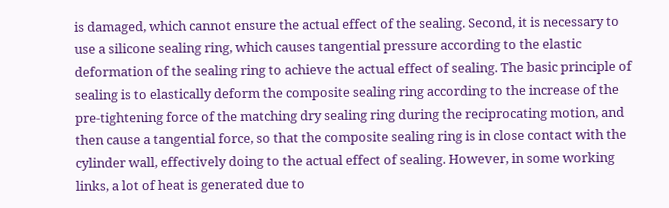is damaged, which cannot ensure the actual effect of the sealing. Second, it is necessary to use a silicone sealing ring, which causes tangential pressure according to the elastic deformation of the sealing ring to achieve the actual effect of sealing. The basic principle of sealing is to elastically deform the composite sealing ring according to the increase of the pre-tightening force of the matching dry sealing ring during the reciprocating motion, and then cause a tangential force, so that the composite sealing ring is in close contact with the cylinder wall, effectively doing to the actual effect of sealing. However, in some working links, a lot of heat is generated due to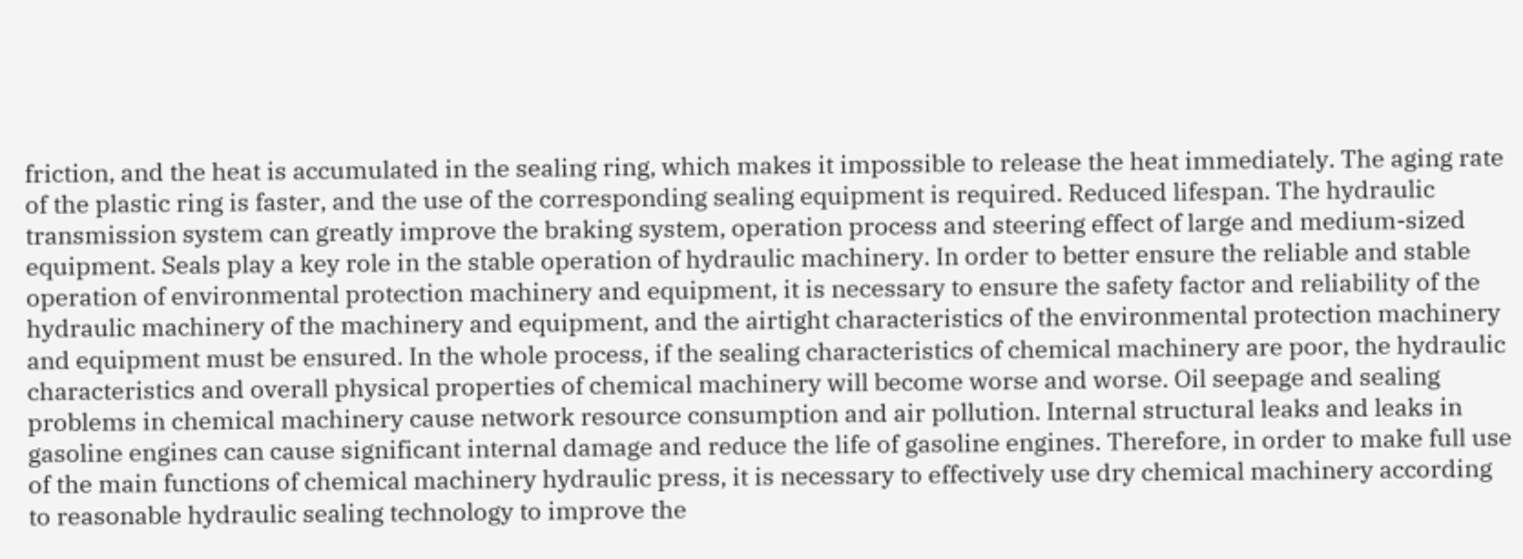friction, and the heat is accumulated in the sealing ring, which makes it impossible to release the heat immediately. The aging rate of the plastic ring is faster, and the use of the corresponding sealing equipment is required. Reduced lifespan. The hydraulic transmission system can greatly improve the braking system, operation process and steering effect of large and medium-sized equipment. Seals play a key role in the stable operation of hydraulic machinery. In order to better ensure the reliable and stable operation of environmental protection machinery and equipment, it is necessary to ensure the safety factor and reliability of the hydraulic machinery of the machinery and equipment, and the airtight characteristics of the environmental protection machinery and equipment must be ensured. In the whole process, if the sealing characteristics of chemical machinery are poor, the hydraulic characteristics and overall physical properties of chemical machinery will become worse and worse. Oil seepage and sealing problems in chemical machinery cause network resource consumption and air pollution. Internal structural leaks and leaks in gasoline engines can cause significant internal damage and reduce the life of gasoline engines. Therefore, in order to make full use of the main functions of chemical machinery hydraulic press, it is necessary to effectively use dry chemical machinery according to reasonable hydraulic sealing technology to improve the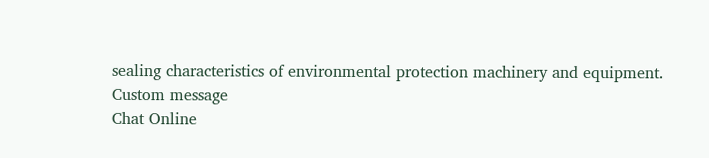sealing characteristics of environmental protection machinery and equipment.
Custom message
Chat Online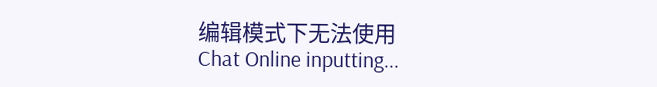编辑模式下无法使用
Chat Online inputting...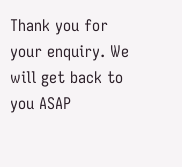Thank you for your enquiry. We will get back to you ASAP